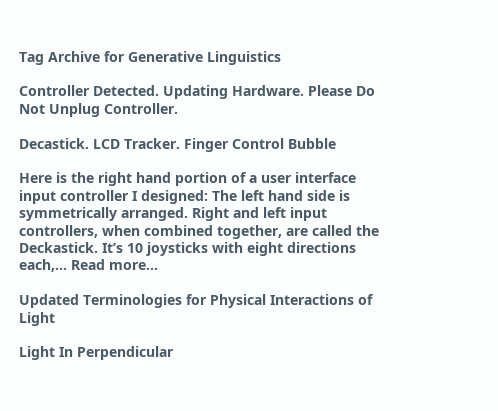Tag Archive for Generative Linguistics

Controller Detected. Updating Hardware. Please Do Not Unplug Controller.

Decastick. LCD Tracker. Finger Control Bubble

Here is the right hand portion of a user interface input controller I designed: The left hand side is symmetrically arranged. Right and left input controllers, when combined together, are called the Deckastick. It’s 10 joysticks with eight directions each,… Read more…

Updated Terminologies for Physical Interactions of Light

Light In Perpendicular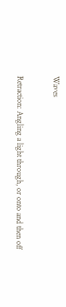Waves

Retraction: Angling a light through, or onto and then off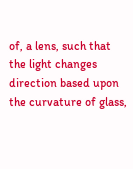of, a lens, such that the light changes direction based upon the curvature of glass,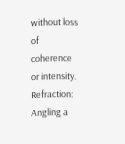without loss of coherence or intensity. Refraction: Angling a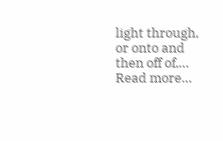light through, or onto and then off of,… Read more…